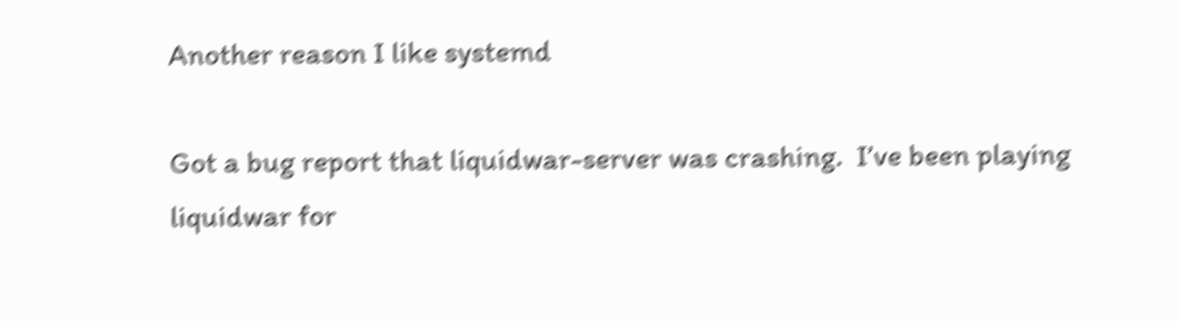Another reason I like systemd

Got a bug report that liquidwar-server was crashing.  I’ve been playing liquidwar for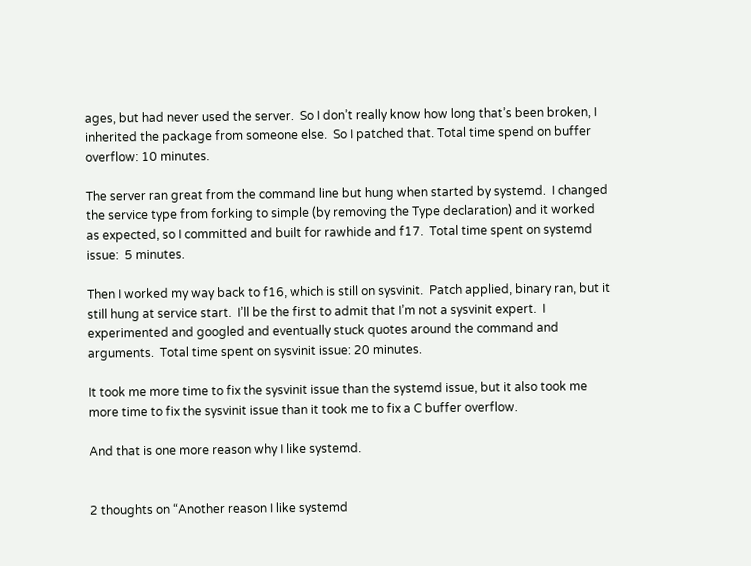ages, but had never used the server.  So I don’t really know how long that’s been broken, I inherited the package from someone else.  So I patched that. Total time spend on buffer overflow: 10 minutes.

The server ran great from the command line but hung when started by systemd.  I changed the service type from forking to simple (by removing the Type declaration) and it worked as expected, so I committed and built for rawhide and f17.  Total time spent on systemd issue:  5 minutes.

Then I worked my way back to f16, which is still on sysvinit.  Patch applied, binary ran, but it still hung at service start.  I’ll be the first to admit that I’m not a sysvinit expert.  I experimented and googled and eventually stuck quotes around the command and arguments.  Total time spent on sysvinit issue: 20 minutes.

It took me more time to fix the sysvinit issue than the systemd issue, but it also took me more time to fix the sysvinit issue than it took me to fix a C buffer overflow.

And that is one more reason why I like systemd.


2 thoughts on “Another reason I like systemd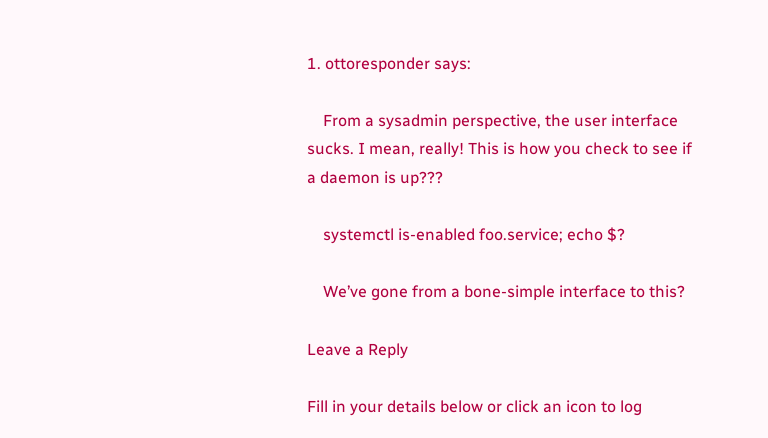1. ottoresponder says:

    From a sysadmin perspective, the user interface sucks. I mean, really! This is how you check to see if a daemon is up???

    systemctl is-enabled foo.service; echo $?

    We’ve gone from a bone-simple interface to this?

Leave a Reply

Fill in your details below or click an icon to log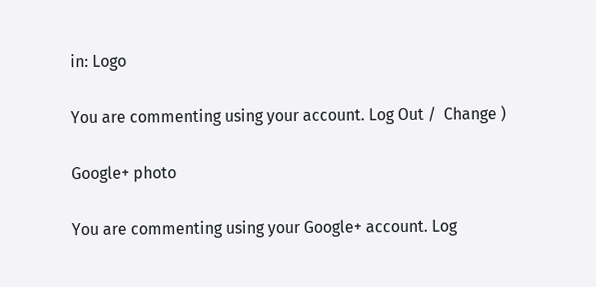in: Logo

You are commenting using your account. Log Out /  Change )

Google+ photo

You are commenting using your Google+ account. Log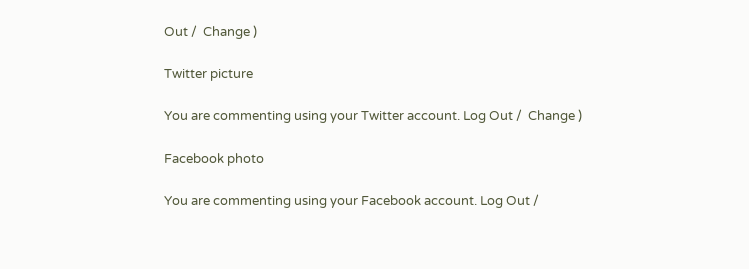Out /  Change )

Twitter picture

You are commenting using your Twitter account. Log Out /  Change )

Facebook photo

You are commenting using your Facebook account. Log Out /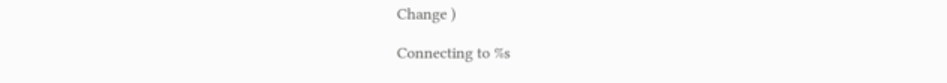Change )

Connecting to %s